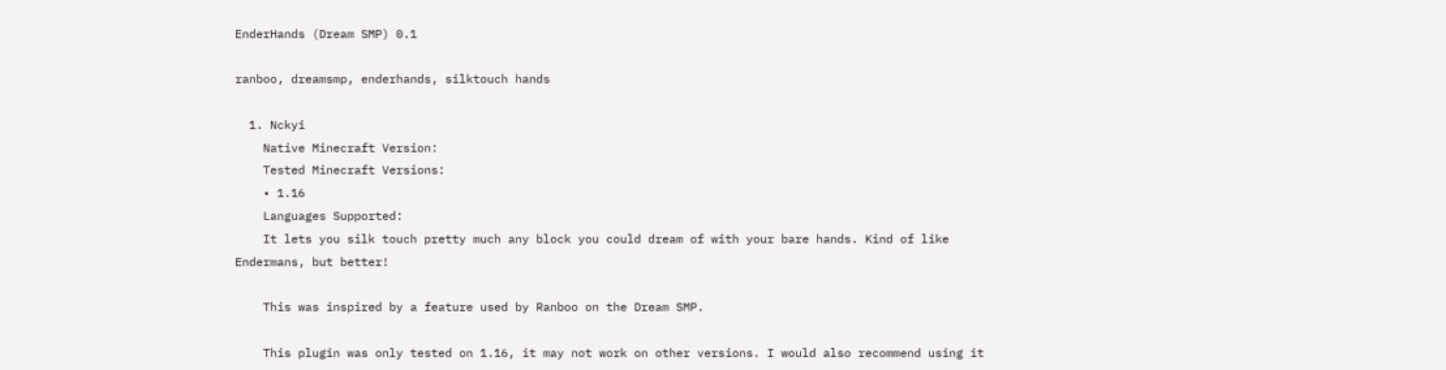EnderHands (Dream SMP) 0.1

ranboo, dreamsmp, enderhands, silktouch hands

  1. Nckyi
    Native Minecraft Version:
    Tested Minecraft Versions:
    • 1.16
    Languages Supported:
    It lets you silk touch pretty much any block you could dream of with your bare hands. Kind of like Endermans, but better!

    This was inspired by a feature used by Ranboo on the Dream SMP.

    This plugin was only tested on 1.16, it may not work on other versions. I would also recommend using it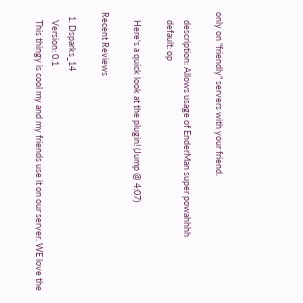only on "friendly" servers with your friend.

    description: Allows usage of EnderMan super powahhhh
    default: op

    Here's a quick look at the plugin! (Jump @ 4:07)

Recent Reviews

  1. Dsparks_14
    Version: 0.1
    This thingy is cool my and my friends use it on our server. WE love the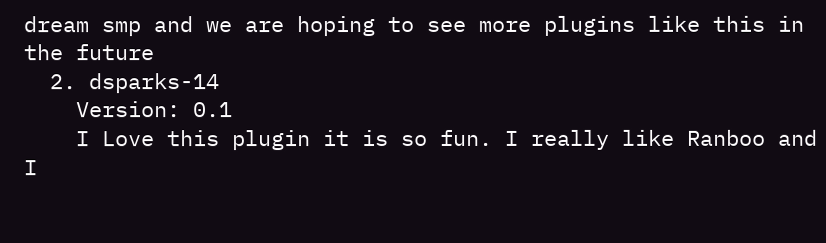dream smp and we are hoping to see more plugins like this in the future
  2. dsparks-14
    Version: 0.1
    I Love this plugin it is so fun. I really like Ranboo and I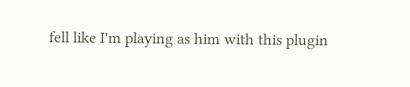fell like I'm playing as him with this plugin